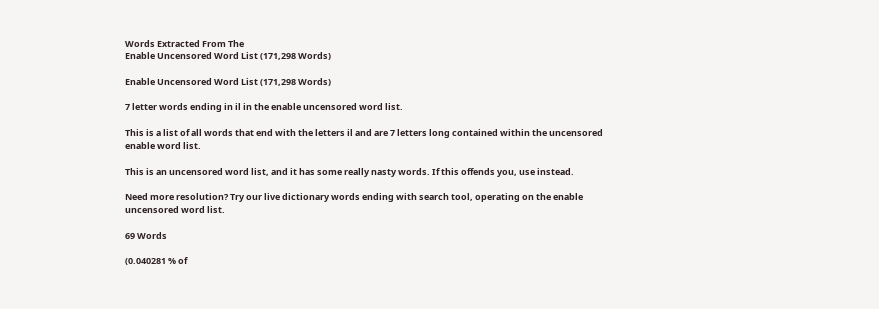Words Extracted From The
Enable Uncensored Word List (171,298 Words)

Enable Uncensored Word List (171,298 Words)

7 letter words ending in il in the enable uncensored word list.

This is a list of all words that end with the letters il and are 7 letters long contained within the uncensored enable word list.

This is an uncensored word list, and it has some really nasty words. If this offends you, use instead.

Need more resolution? Try our live dictionary words ending with search tool, operating on the enable uncensored word list.

69 Words

(0.040281 % of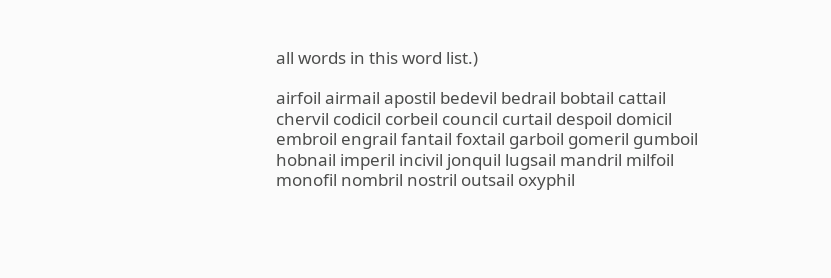all words in this word list.)

airfoil airmail apostil bedevil bedrail bobtail cattail chervil codicil corbeil council curtail despoil domicil embroil engrail fantail foxtail garboil gomeril gumboil hobnail imperil incivil jonquil lugsail mandril milfoil monofil nombril nostril outsail oxyphil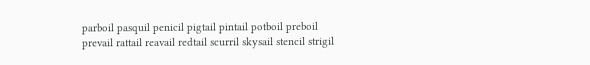parboil pasquil penicil pigtail pintail potboil preboil prevail rattail reavail redtail scurril skysail stencil strigil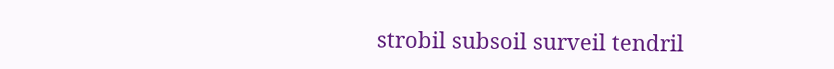strobil subsoil surveil tendril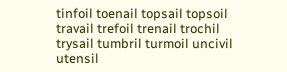tinfoil toenail topsail topsoil travail trefoil trenail trochil trysail tumbril turmoil uncivil utensil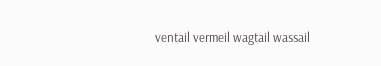ventail vermeil wagtail wassail